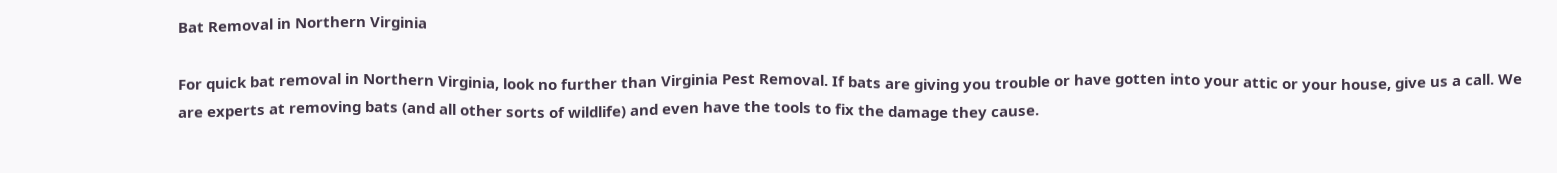Bat Removal in Northern Virginia

For quick bat removal in Northern Virginia, look no further than Virginia Pest Removal. If bats are giving you trouble or have gotten into your attic or your house, give us a call. We are experts at removing bats (and all other sorts of wildlife) and even have the tools to fix the damage they cause.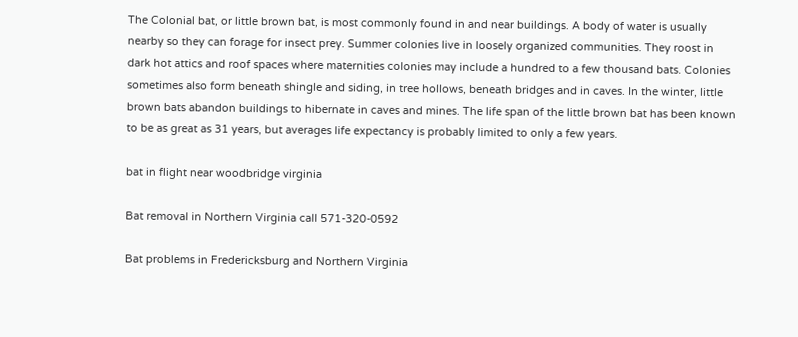The Colonial bat, or little brown bat, is most commonly found in and near buildings. A body of water is usually nearby so they can forage for insect prey. Summer colonies live in loosely organized communities. They roost in dark hot attics and roof spaces where maternities colonies may include a hundred to a few thousand bats. Colonies sometimes also form beneath shingle and siding, in tree hollows, beneath bridges and in caves. In the winter, little brown bats abandon buildings to hibernate in caves and mines. The life span of the little brown bat has been known to be as great as 31 years, but averages life expectancy is probably limited to only a few years.

bat in flight near woodbridge virginia

Bat removal in Northern Virginia call 571-320-0592

Bat problems in Fredericksburg and Northern Virginia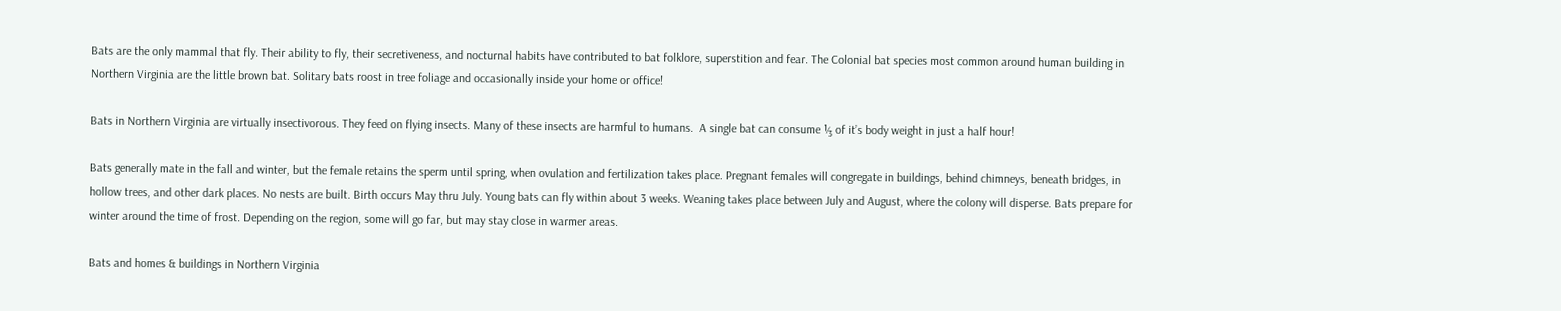Bats are the only mammal that fly. Their ability to fly, their secretiveness, and nocturnal habits have contributed to bat folklore, superstition and fear. The Colonial bat species most common around human building in Northern Virginia are the little brown bat. Solitary bats roost in tree foliage and occasionally inside your home or office!

Bats in Northern Virginia are virtually insectivorous. They feed on flying insects. Many of these insects are harmful to humans.  A single bat can consume ⅓ of it’s body weight in just a half hour!

Bats generally mate in the fall and winter, but the female retains the sperm until spring, when ovulation and fertilization takes place. Pregnant females will congregate in buildings, behind chimneys, beneath bridges, in hollow trees, and other dark places. No nests are built. Birth occurs May thru July. Young bats can fly within about 3 weeks. Weaning takes place between July and August, where the colony will disperse. Bats prepare for winter around the time of frost. Depending on the region, some will go far, but may stay close in warmer areas.

Bats and homes & buildings in Northern Virginia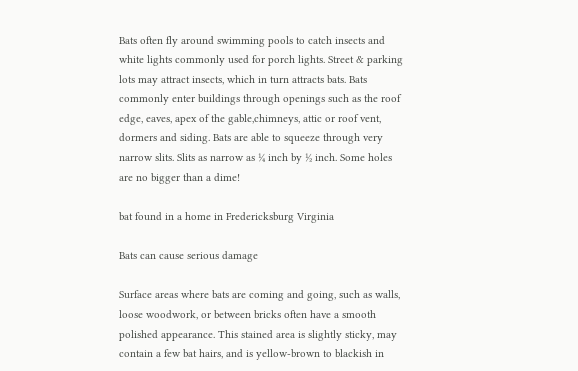Bats often fly around swimming pools to catch insects and white lights commonly used for porch lights. Street & parking lots may attract insects, which in turn attracts bats. Bats commonly enter buildings through openings such as the roof edge, eaves, apex of the gable,chimneys, attic or roof vent, dormers and siding. Bats are able to squeeze through very narrow slits. Slits as narrow as ¼ inch by ½ inch. Some holes are no bigger than a dime!

bat found in a home in Fredericksburg Virginia

Bats can cause serious damage

Surface areas where bats are coming and going, such as walls, loose woodwork, or between bricks often have a smooth polished appearance. This stained area is slightly sticky, may contain a few bat hairs, and is yellow-brown to blackish in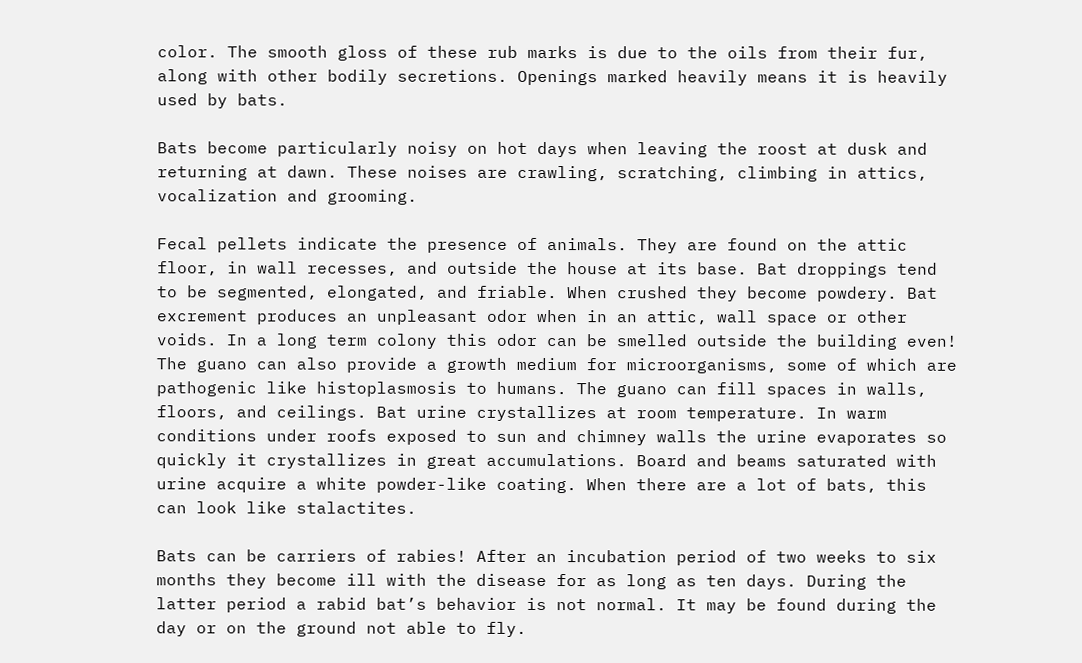color. The smooth gloss of these rub marks is due to the oils from their fur, along with other bodily secretions. Openings marked heavily means it is heavily used by bats.

Bats become particularly noisy on hot days when leaving the roost at dusk and returning at dawn. These noises are crawling, scratching, climbing in attics, vocalization and grooming.

Fecal pellets indicate the presence of animals. They are found on the attic floor, in wall recesses, and outside the house at its base. Bat droppings tend to be segmented, elongated, and friable. When crushed they become powdery. Bat excrement produces an unpleasant odor when in an attic, wall space or other voids. In a long term colony this odor can be smelled outside the building even! The guano can also provide a growth medium for microorganisms, some of which are pathogenic like histoplasmosis to humans. The guano can fill spaces in walls, floors, and ceilings. Bat urine crystallizes at room temperature. In warm conditions under roofs exposed to sun and chimney walls the urine evaporates so quickly it crystallizes in great accumulations. Board and beams saturated with urine acquire a white powder-like coating. When there are a lot of bats, this can look like stalactites.

Bats can be carriers of rabies! After an incubation period of two weeks to six months they become ill with the disease for as long as ten days. During the latter period a rabid bat’s behavior is not normal. It may be found during the day or on the ground not able to fly.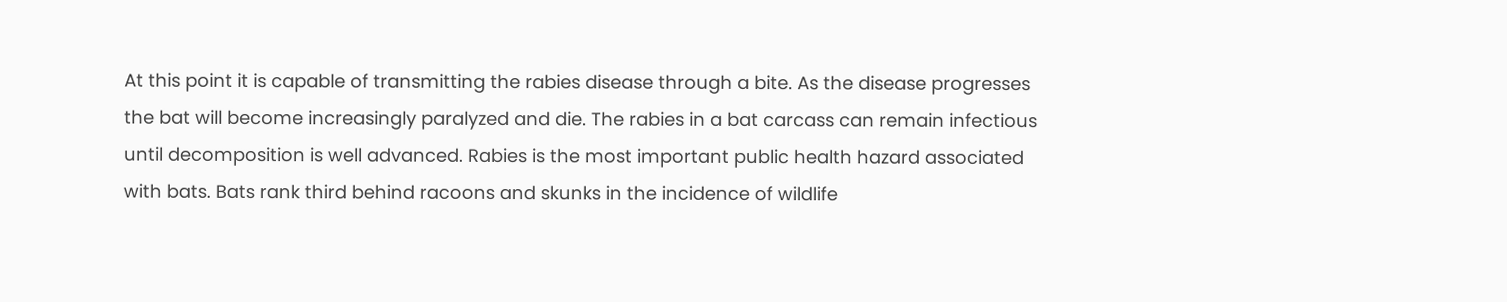At this point it is capable of transmitting the rabies disease through a bite. As the disease progresses the bat will become increasingly paralyzed and die. The rabies in a bat carcass can remain infectious until decomposition is well advanced. Rabies is the most important public health hazard associated with bats. Bats rank third behind racoons and skunks in the incidence of wildlife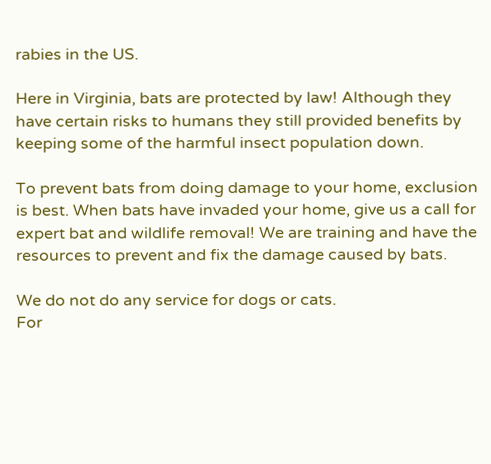rabies in the US.

Here in Virginia, bats are protected by law! Although they have certain risks to humans they still provided benefits by keeping some of the harmful insect population down.

To prevent bats from doing damage to your home, exclusion is best. When bats have invaded your home, give us a call for expert bat and wildlife removal! We are training and have the resources to prevent and fix the damage caused by bats.

We do not do any service for dogs or cats.
For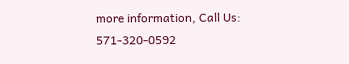more information, Call Us: 571-320-0592